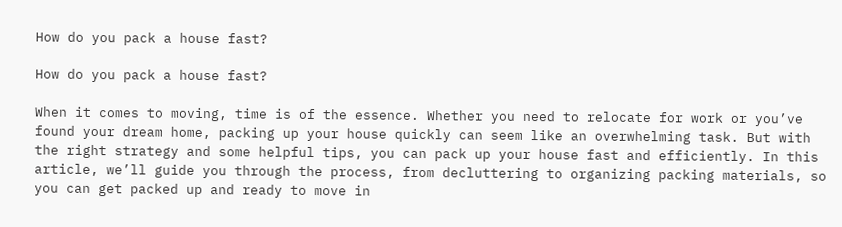How do you pack a house fast?

How do you pack a house fast?

When it comes to moving, time is of the essence. Whether you need to relocate for work or you’ve found your dream home, packing up your house quickly can seem like an overwhelming task. But with the right strategy and some helpful tips, you can pack up your house fast and efficiently. In this article, we’ll guide you through the process, from decluttering to organizing packing materials, so you can get packed up and ready to move in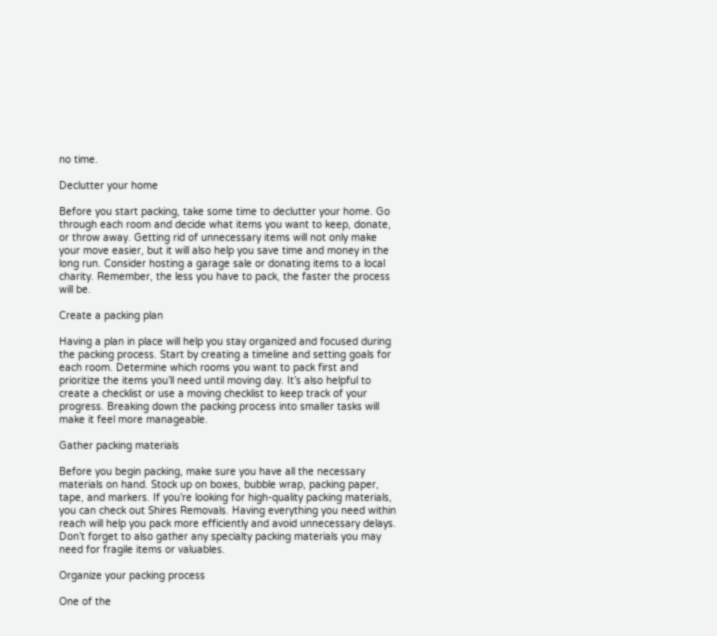no time.

Declutter your home

Before you start packing, take some time to declutter your home. Go through each room and decide what items you want to keep, donate, or throw away. Getting rid of unnecessary items will not only make your move easier, but it will also help you save time and money in the long run. Consider hosting a garage sale or donating items to a local charity. Remember, the less you have to pack, the faster the process will be.

Create a packing plan

Having a plan in place will help you stay organized and focused during the packing process. Start by creating a timeline and setting goals for each room. Determine which rooms you want to pack first and prioritize the items you’ll need until moving day. It’s also helpful to create a checklist or use a moving checklist to keep track of your progress. Breaking down the packing process into smaller tasks will make it feel more manageable.

Gather packing materials

Before you begin packing, make sure you have all the necessary materials on hand. Stock up on boxes, bubble wrap, packing paper, tape, and markers. If you’re looking for high-quality packing materials, you can check out Shires Removals. Having everything you need within reach will help you pack more efficiently and avoid unnecessary delays. Don’t forget to also gather any specialty packing materials you may need for fragile items or valuables.

Organize your packing process

One of the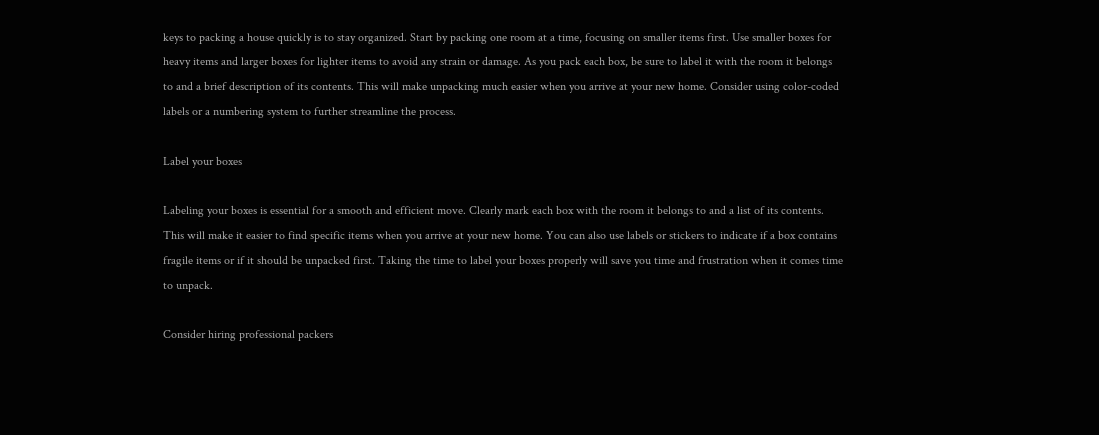keys to packing a house quickly is to stay organized. Start by packing one room at a time, focusing on smaller items first. Use smaller boxes for heavy items and larger boxes for lighter items to avoid any strain or damage. As you pack each box, be sure to label it with the room it belongs to and a brief description of its contents. This will make unpacking much easier when you arrive at your new home. Consider using color-coded labels or a numbering system to further streamline the process.

Label your boxes

Labeling your boxes is essential for a smooth and efficient move. Clearly mark each box with the room it belongs to and a list of its contents. This will make it easier to find specific items when you arrive at your new home. You can also use labels or stickers to indicate if a box contains fragile items or if it should be unpacked first. Taking the time to label your boxes properly will save you time and frustration when it comes time to unpack.

Consider hiring professional packers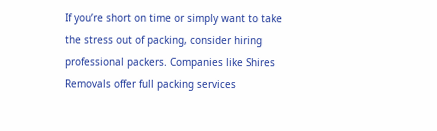If you’re short on time or simply want to take the stress out of packing, consider hiring professional packers. Companies like Shires Removals offer full packing services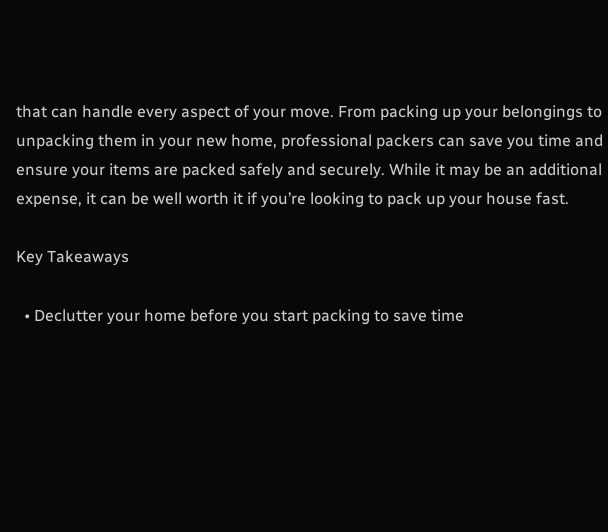that can handle every aspect of your move. From packing up your belongings to unpacking them in your new home, professional packers can save you time and ensure your items are packed safely and securely. While it may be an additional expense, it can be well worth it if you’re looking to pack up your house fast.

Key Takeaways

  • Declutter your home before you start packing to save time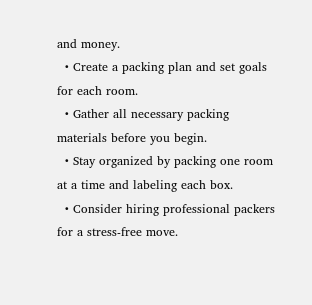and money.
  • Create a packing plan and set goals for each room.
  • Gather all necessary packing materials before you begin.
  • Stay organized by packing one room at a time and labeling each box.
  • Consider hiring professional packers for a stress-free move.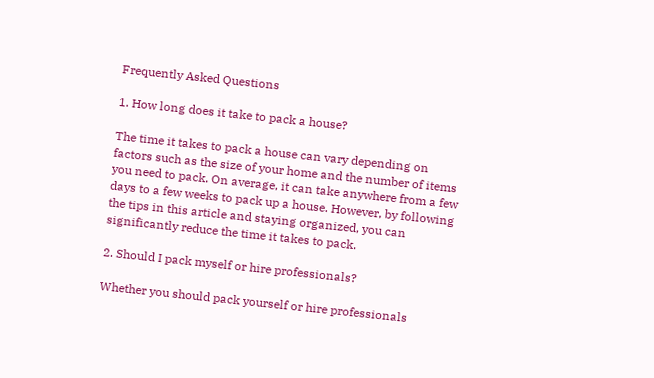Frequently Asked Questions

1. How long does it take to pack a house?

The time it takes to pack a house can vary depending on factors such as the size of your home and the number of items you need to pack. On average, it can take anywhere from a few days to a few weeks to pack up a house. However, by following the tips in this article and staying organized, you can significantly reduce the time it takes to pack.

2. Should I pack myself or hire professionals?

Whether you should pack yourself or hire professionals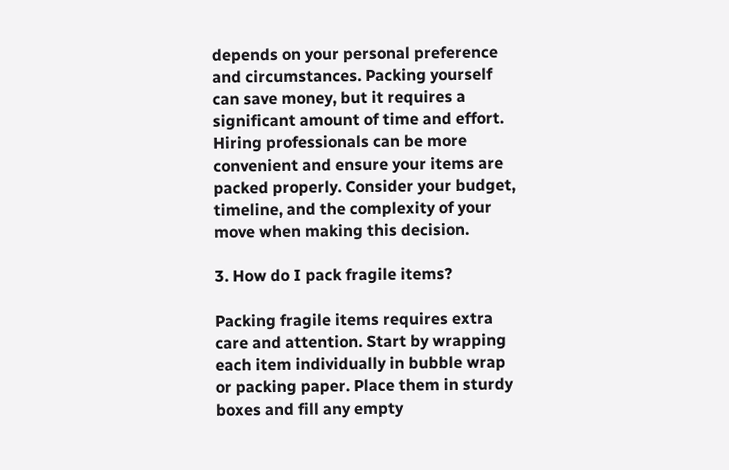depends on your personal preference and circumstances. Packing yourself can save money, but it requires a significant amount of time and effort. Hiring professionals can be more convenient and ensure your items are packed properly. Consider your budget, timeline, and the complexity of your move when making this decision.

3. How do I pack fragile items?

Packing fragile items requires extra care and attention. Start by wrapping each item individually in bubble wrap or packing paper. Place them in sturdy boxes and fill any empty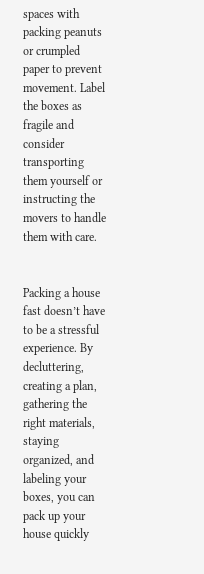spaces with packing peanuts or crumpled paper to prevent movement. Label the boxes as fragile and consider transporting them yourself or instructing the movers to handle them with care.


Packing a house fast doesn’t have to be a stressful experience. By decluttering, creating a plan, gathering the right materials, staying organized, and labeling your boxes, you can pack up your house quickly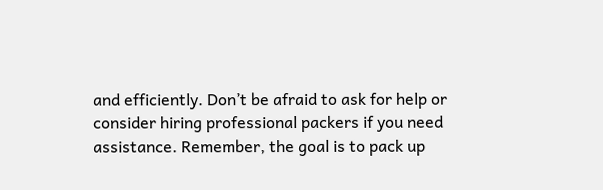and efficiently. Don’t be afraid to ask for help or consider hiring professional packers if you need assistance. Remember, the goal is to pack up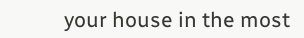your house in the most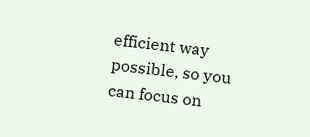efficient way possible, so you can focus on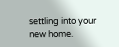settling into your new home.